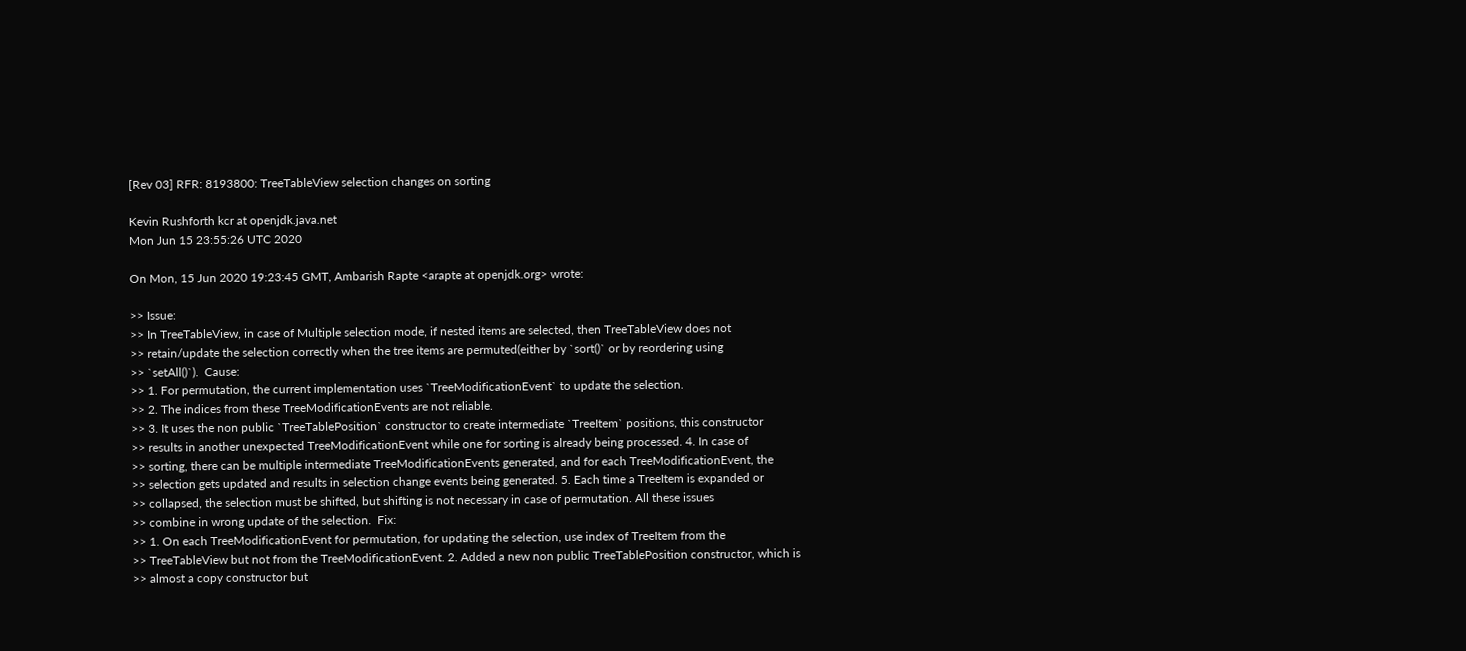[Rev 03] RFR: 8193800: TreeTableView selection changes on sorting

Kevin Rushforth kcr at openjdk.java.net
Mon Jun 15 23:55:26 UTC 2020

On Mon, 15 Jun 2020 19:23:45 GMT, Ambarish Rapte <arapte at openjdk.org> wrote:

>> Issue:
>> In TreeTableView, in case of Multiple selection mode, if nested items are selected, then TreeTableView does not
>> retain/update the selection correctly when the tree items are permuted(either by `sort()` or by reordering using
>> `setAll()`).  Cause:
>> 1. For permutation, the current implementation uses `TreeModificationEvent` to update the selection.
>> 2. The indices from these TreeModificationEvents are not reliable.
>> 3. It uses the non public `TreeTablePosition` constructor to create intermediate `TreeItem` positions, this constructor
>> results in another unexpected TreeModificationEvent while one for sorting is already being processed. 4. In case of
>> sorting, there can be multiple intermediate TreeModificationEvents generated, and for each TreeModificationEvent, the
>> selection gets updated and results in selection change events being generated. 5. Each time a TreeItem is expanded or
>> collapsed, the selection must be shifted, but shifting is not necessary in case of permutation. All these issues
>> combine in wrong update of the selection.  Fix:
>> 1. On each TreeModificationEvent for permutation, for updating the selection, use index of TreeItem from the
>> TreeTableView but not from the TreeModificationEvent. 2. Added a new non public TreeTablePosition constructor, which is
>> almost a copy constructor but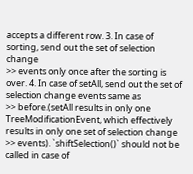accepts a different row. 3. In case of sorting, send out the set of selection change
>> events only once after the sorting is over. 4. In case of setAll, send out the set of selection change events same as
>> before.(setAll results in only one TreeModificationEvent, which effectively results in only one set of selection change
>> events). `shiftSelection()` should not be called in case of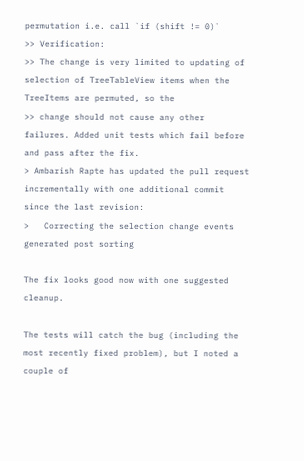permutation i.e. call `if (shift != 0)`
>> Verification:
>> The change is very limited to updating of selection of TreeTableView items when the TreeItems are permuted, so the
>> change should not cause any other failures. Added unit tests which fail before and pass after the fix.
> Ambarish Rapte has updated the pull request incrementally with one additional commit since the last revision:
>   Correcting the selection change events generated post sorting

The fix looks good now with one suggested cleanup.

The tests will catch the bug (including the most recently fixed problem), but I noted a couple of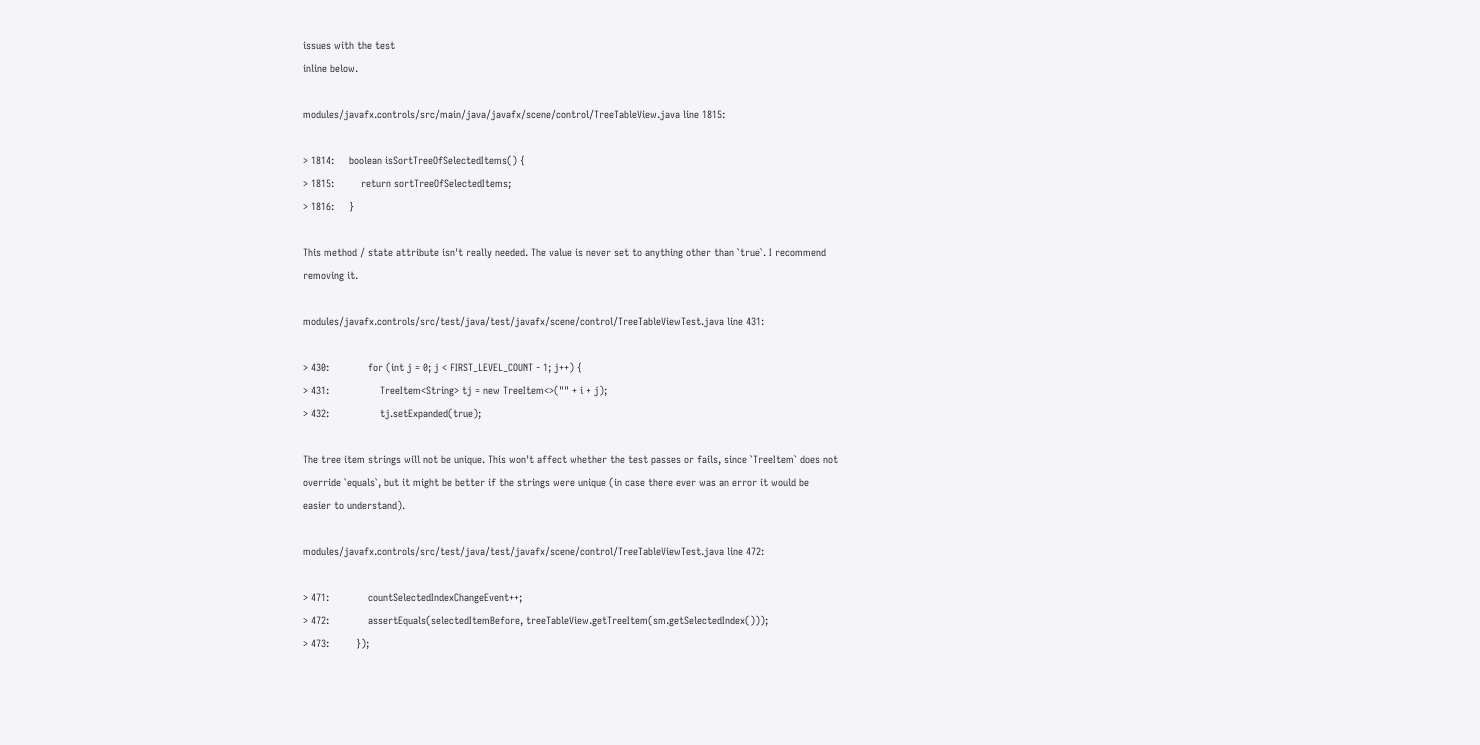issues with the test
inline below.

modules/javafx.controls/src/main/java/javafx/scene/control/TreeTableView.java line 1815:

> 1814:     boolean isSortTreeOfSelectedItems() {
> 1815:         return sortTreeOfSelectedItems;
> 1816:     }

This method / state attribute isn't really needed. The value is never set to anything other than `true`. I recommend
removing it.

modules/javafx.controls/src/test/java/test/javafx/scene/control/TreeTableViewTest.java line 431:

> 430:             for (int j = 0; j < FIRST_LEVEL_COUNT - 1; j++) {
> 431:                 TreeItem<String> tj = new TreeItem<>("" + i + j);
> 432:                 tj.setExpanded(true);

The tree item strings will not be unique. This won't affect whether the test passes or fails, since `TreeItem` does not
override `equals`, but it might be better if the strings were unique (in case there ever was an error it would be
easier to understand).

modules/javafx.controls/src/test/java/test/javafx/scene/control/TreeTableViewTest.java line 472:

> 471:             countSelectedIndexChangeEvent++;
> 472:             assertEquals(selectedItemBefore, treeTableView.getTreeItem(sm.getSelectedIndex()));
> 473:         });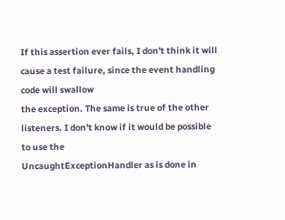If this assertion ever fails, I don't think it will cause a test failure, since the event handling code will swallow
the exception. The same is true of the other listeners. I don't know if it would be possible to use the
UncaughtExceptionHandler as is done in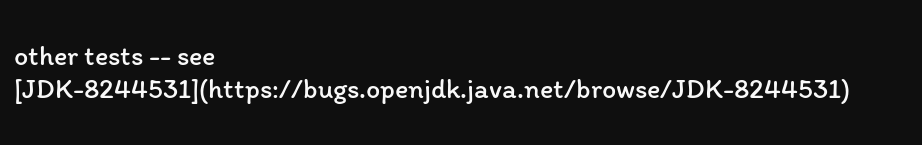other tests -- see
[JDK-8244531](https://bugs.openjdk.java.net/browse/JDK-8244531)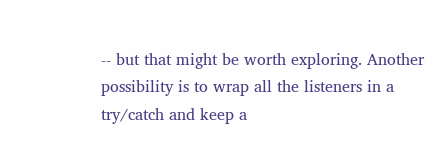-- but that might be worth exploring. Another
possibility is to wrap all the listeners in a try/catch and keep a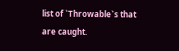list of `Throwable`s that are caught.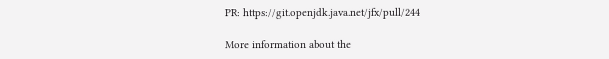PR: https://git.openjdk.java.net/jfx/pull/244

More information about the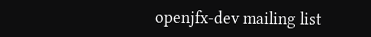openjfx-dev mailing list